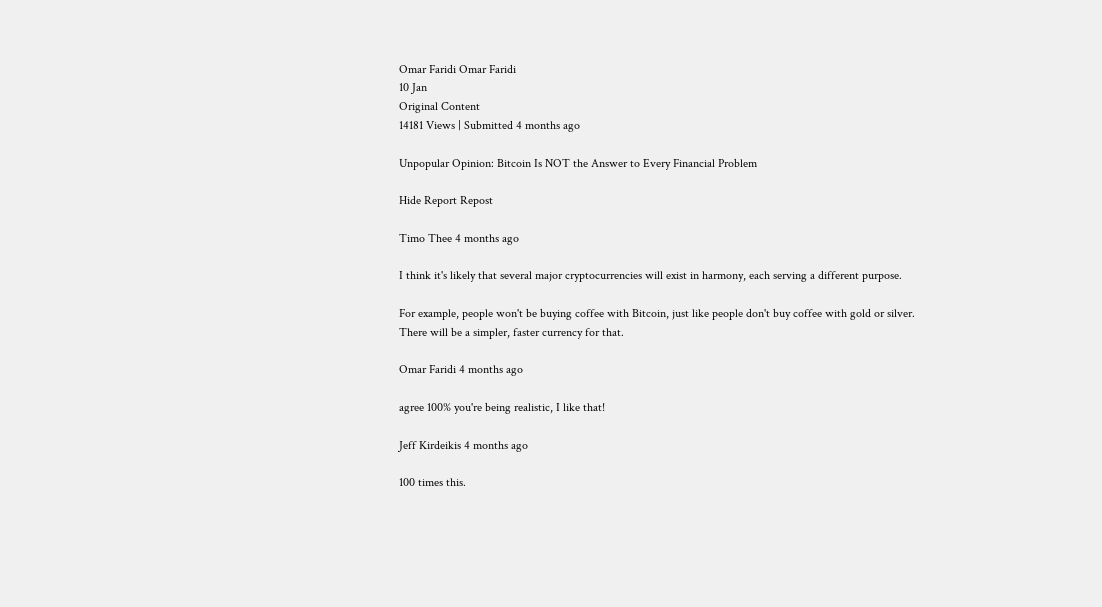Omar Faridi Omar Faridi
10 Jan
Original Content
14181 Views | Submitted 4 months ago

Unpopular Opinion: Bitcoin Is NOT the Answer to Every Financial Problem

Hide Report Repost

Timo Thee 4 months ago

I think it's likely that several major cryptocurrencies will exist in harmony, each serving a different purpose.

For example, people won't be buying coffee with Bitcoin, just like people don't buy coffee with gold or silver. There will be a simpler, faster currency for that.

Omar Faridi 4 months ago

agree 100% you're being realistic, I like that!

Jeff Kirdeikis 4 months ago

100 times this.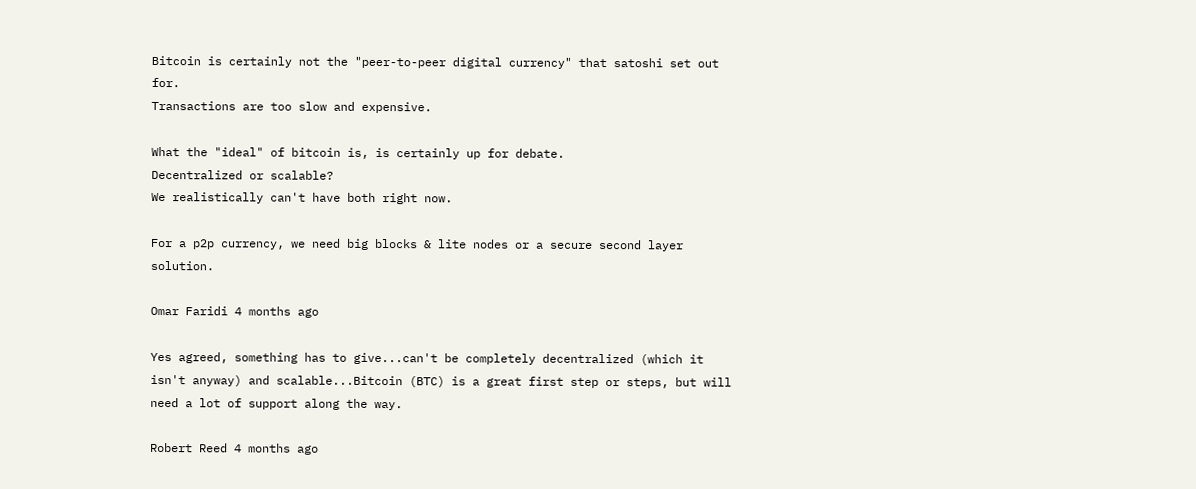Bitcoin is certainly not the "peer-to-peer digital currency" that satoshi set out for.
Transactions are too slow and expensive.

What the "ideal" of bitcoin is, is certainly up for debate.
Decentralized or scalable?
We realistically can't have both right now.

For a p2p currency, we need big blocks & lite nodes or a secure second layer solution.

Omar Faridi 4 months ago

Yes agreed, something has to give...can't be completely decentralized (which it isn't anyway) and scalable...Bitcoin (BTC) is a great first step or steps, but will need a lot of support along the way.

Robert Reed 4 months ago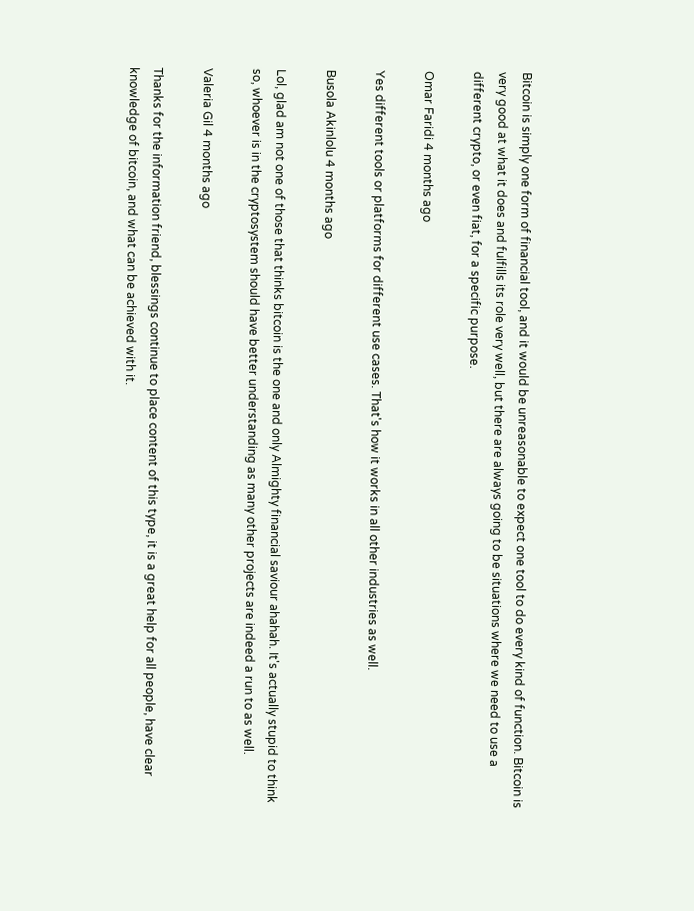Bitcoin is simply one form of financial tool, and it would be unreasonable to expect one tool to do every kind of function. Bitcoin is very good at what it does and fulfills its role very well, but there are always going to be situations where we need to use a different crypto, or even fiat, for a specific purpose.

Omar Faridi 4 months ago

Yes different tools or platforms for different use cases. That's how it works in all other industries as well.

Busola Akinlolu 4 months ago

Lol, glad am not one of those that thinks bitcoin is the one and only Almighty financial saviour ahahah. It's actually stupid to think so, whoever is in the cryptosystem should have better understanding as many other projects are indeed a run to as well.

Valeria Gil 4 months ago

Thanks for the information friend, blessings continue to place content of this type, it is a great help for all people, have clear knowledge of bitcoin, and what can be achieved with it.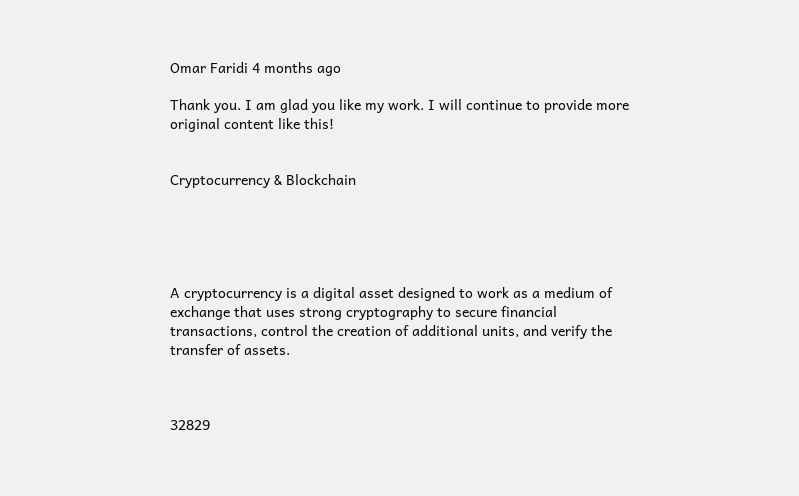Omar Faridi 4 months ago

Thank you. I am glad you like my work. I will continue to provide more original content like this!


Cryptocurrency & Blockchain





A cryptocurrency is a digital asset designed to work as a medium of exchange that uses strong cryptography to secure financial transactions, control the creation of additional units, and verify the transfer of assets.



32829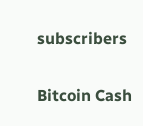subscribers

Bitcoin Cash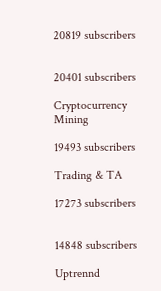20819 subscribers


20401 subscribers

Cryptocurrency Mining

19493 subscribers

Trading & TA

17273 subscribers


14848 subscribers

Uptrennd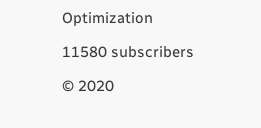Optimization

11580 subscribers

© 2020